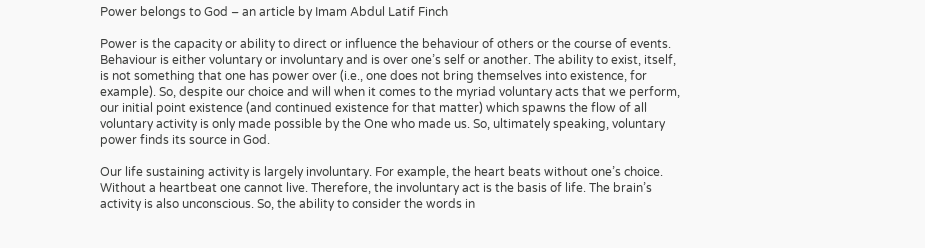Power belongs to God – an article by Imam Abdul Latif Finch

Power is the capacity or ability to direct or influence the behaviour of others or the course of events. Behaviour is either voluntary or involuntary and is over one’s self or another. The ability to exist, itself, is not something that one has power over (i.e., one does not bring themselves into existence, for example). So, despite our choice and will when it comes to the myriad voluntary acts that we perform, our initial point existence (and continued existence for that matter) which spawns the flow of all voluntary activity is only made possible by the One who made us. So, ultimately speaking, voluntary power finds its source in God.

Our life sustaining activity is largely involuntary. For example, the heart beats without one’s choice. Without a heartbeat one cannot live. Therefore, the involuntary act is the basis of life. The brain’s activity is also unconscious. So, the ability to consider the words in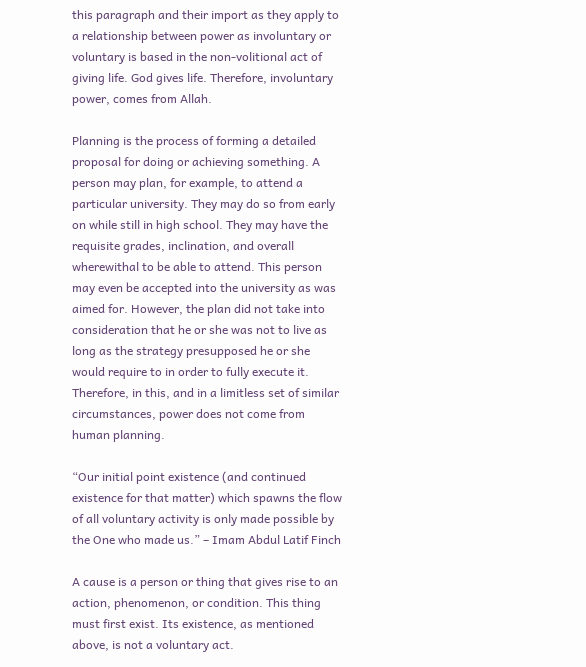this paragraph and their import as they apply to a relationship between power as involuntary or voluntary is based in the non-volitional act of giving life. God gives life. Therefore, involuntary power, comes from Allah.

Planning is the process of forming a detailed proposal for doing or achieving something. A person may plan, for example, to attend a particular university. They may do so from early on while still in high school. They may have the requisite grades, inclination, and overall wherewithal to be able to attend. This person may even be accepted into the university as was aimed for. However, the plan did not take into consideration that he or she was not to live as long as the strategy presupposed he or she would require to in order to fully execute it. Therefore, in this, and in a limitless set of similar circumstances, power does not come from human planning.

“Our initial point existence (and continued existence for that matter) which spawns the flow of all voluntary activity is only made possible by the One who made us.” – Imam Abdul Latif Finch

A cause is a person or thing that gives rise to an action, phenomenon, or condition. This thing must first exist. Its existence, as mentioned above, is not a voluntary act.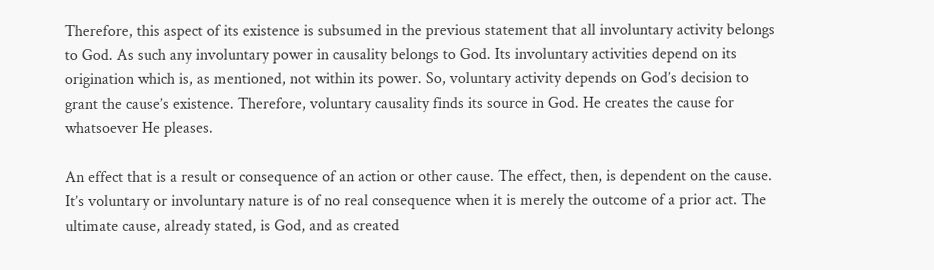Therefore, this aspect of its existence is subsumed in the previous statement that all involuntary activity belongs to God. As such any involuntary power in causality belongs to God. Its involuntary activities depend on its origination which is, as mentioned, not within its power. So, voluntary activity depends on God’s decision to grant the cause’s existence. Therefore, voluntary causality finds its source in God. He creates the cause for whatsoever He pleases.

An effect that is a result or consequence of an action or other cause. The effect, then, is dependent on the cause. It’s voluntary or involuntary nature is of no real consequence when it is merely the outcome of a prior act. The ultimate cause, already stated, is God, and as created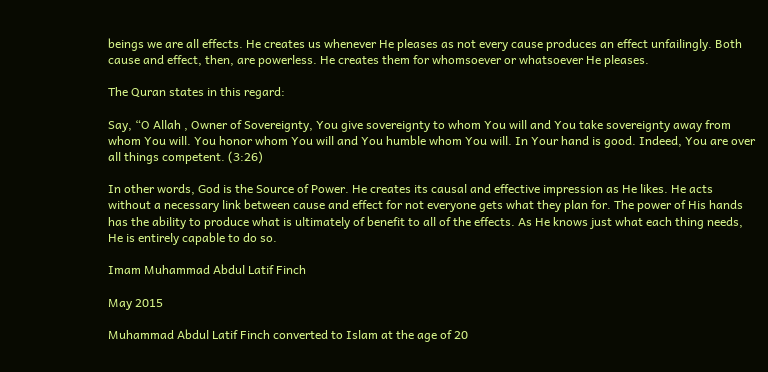beings we are all effects. He creates us whenever He pleases as not every cause produces an effect unfailingly. Both cause and effect, then, are powerless. He creates them for whomsoever or whatsoever He pleases.

The Quran states in this regard:

Say, “O Allah , Owner of Sovereignty, You give sovereignty to whom You will and You take sovereignty away from whom You will. You honor whom You will and You humble whom You will. In Your hand is good. Indeed, You are over all things competent. (3:26)

In other words, God is the Source of Power. He creates its causal and effective impression as He likes. He acts without a necessary link between cause and effect for not everyone gets what they plan for. The power of His hands has the ability to produce what is ultimately of benefit to all of the effects. As He knows just what each thing needs, He is entirely capable to do so.

Imam Muhammad Abdul Latif Finch

May 2015

Muhammad Abdul Latif Finch converted to Islam at the age of 20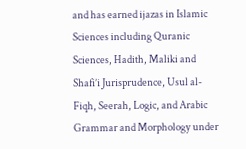and has earned ijazas in Islamic Sciences including Quranic Sciences, Hadith, Maliki and Shafi’i Jurisprudence, Usul al-Fiqh, Seerah, Logic, and Arabic Grammar and Morphology under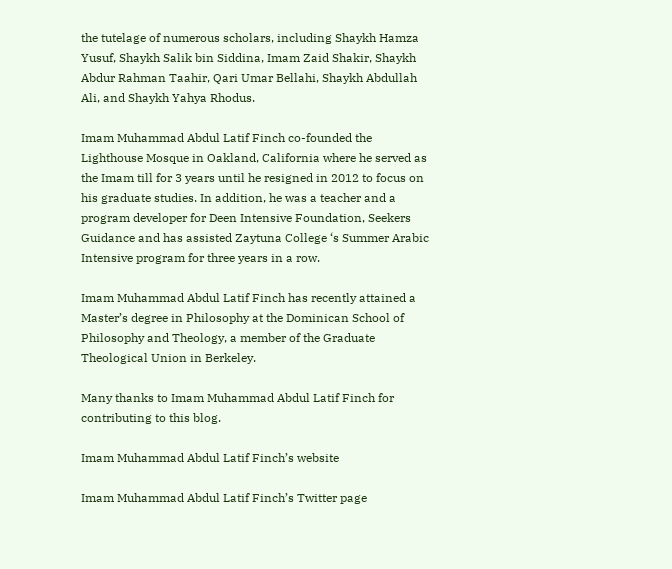the tutelage of numerous scholars, including Shaykh Hamza Yusuf, Shaykh Salik bin Siddina, Imam Zaid Shakir, Shaykh Abdur Rahman Taahir, Qari Umar Bellahi, Shaykh Abdullah Ali, and Shaykh Yahya Rhodus.

Imam Muhammad Abdul Latif Finch co-founded the Lighthouse Mosque in Oakland, California where he served as the Imam till for 3 years until he resigned in 2012 to focus on his graduate studies. In addition, he was a teacher and a program developer for Deen Intensive Foundation, Seekers Guidance and has assisted Zaytuna College ‘s Summer Arabic Intensive program for three years in a row.

Imam Muhammad Abdul Latif Finch has recently attained a Master’s degree in Philosophy at the Dominican School of Philosophy and Theology, a member of the Graduate Theological Union in Berkeley.

Many thanks to Imam Muhammad Abdul Latif Finch for contributing to this blog.

Imam Muhammad Abdul Latif Finch’s website

Imam Muhammad Abdul Latif Finch’s Twitter page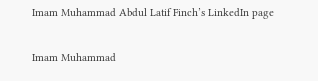Imam Muhammad Abdul Latif Finch’s LinkedIn page

Imam Muhammad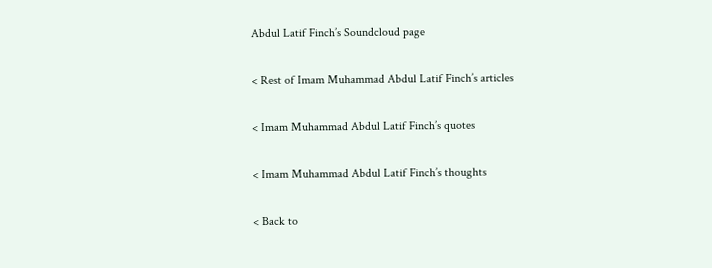Abdul Latif Finch’s Soundcloud page

< Rest of Imam Muhammad Abdul Latif Finch’s articles

< Imam Muhammad Abdul Latif Finch’s quotes

< Imam Muhammad Abdul Latif Finch’s thoughts

< Back to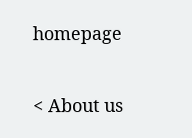homepage

< About us